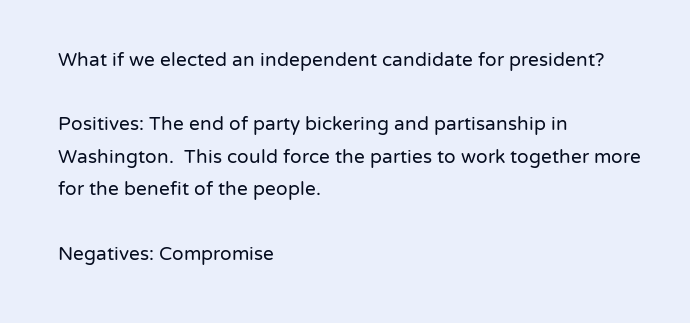What if we elected an independent candidate for president?

Positives: The end of party bickering and partisanship in Washington.  This could force the parties to work together more for the benefit of the people.

Negatives: Compromise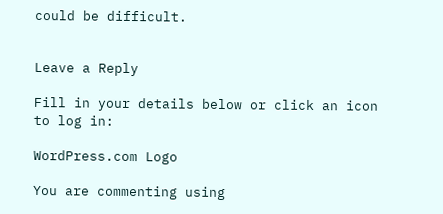could be difficult.


Leave a Reply

Fill in your details below or click an icon to log in:

WordPress.com Logo

You are commenting using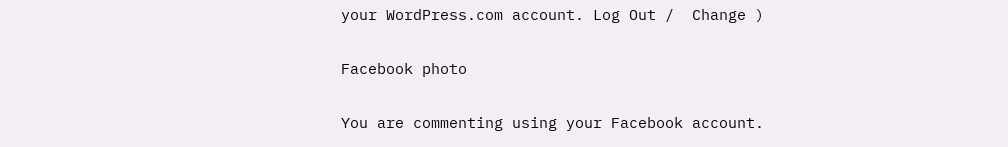your WordPress.com account. Log Out /  Change )

Facebook photo

You are commenting using your Facebook account.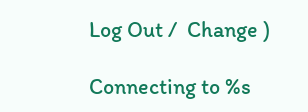Log Out /  Change )

Connecting to %s